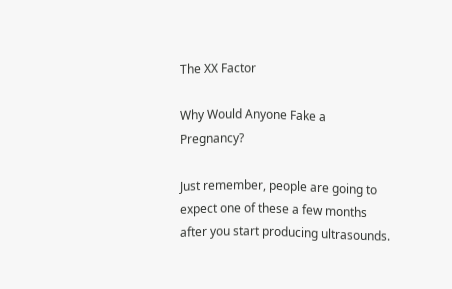The XX Factor

Why Would Anyone Fake a Pregnancy?

Just remember, people are going to expect one of these a few months after you start producing ultrasounds.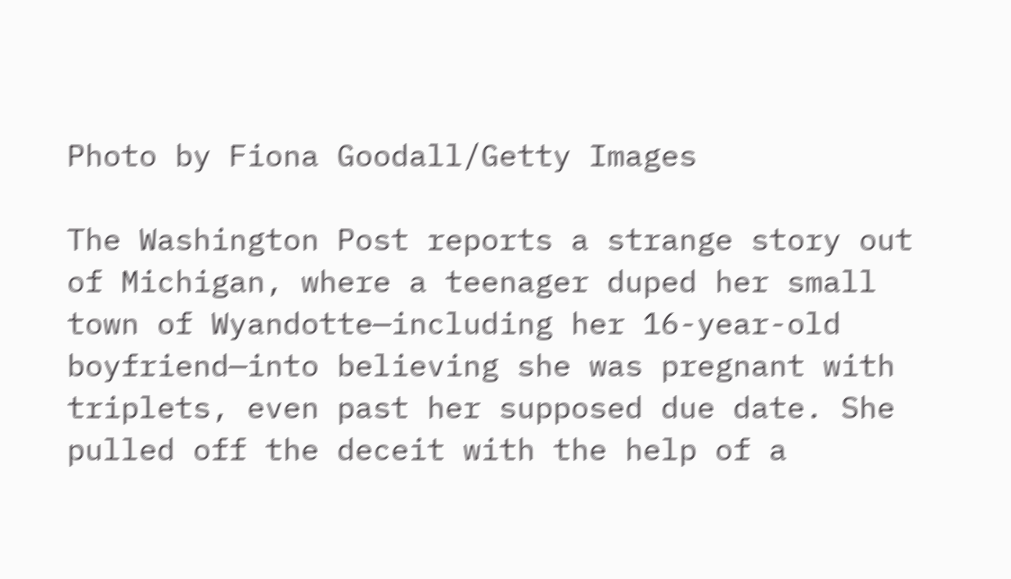Photo by Fiona Goodall/Getty Images

The Washington Post reports a strange story out of Michigan, where a teenager duped her small town of Wyandotte—including her 16-year-old boyfriend—into believing she was pregnant with triplets, even past her supposed due date. She pulled off the deceit with the help of a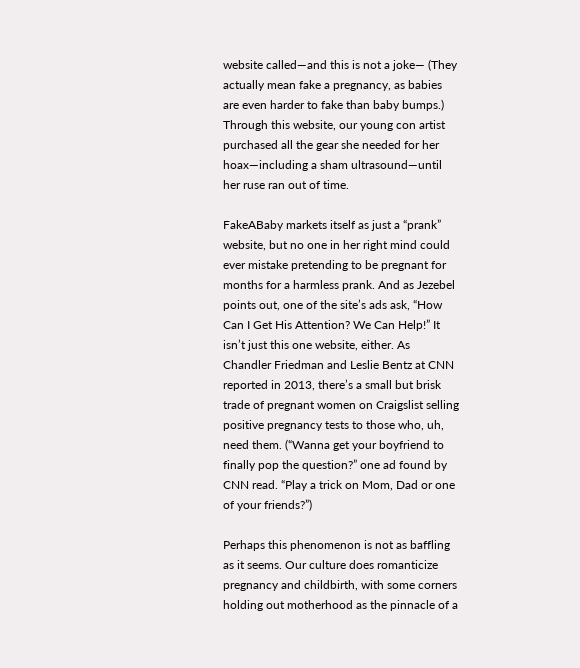website called—and this is not a joke— (They actually mean fake a pregnancy, as babies are even harder to fake than baby bumps.) Through this website, our young con artist purchased all the gear she needed for her hoax—including a sham ultrasound—until her ruse ran out of time.

FakeABaby markets itself as just a “prank” website, but no one in her right mind could ever mistake pretending to be pregnant for months for a harmless prank. And as Jezebel points out, one of the site’s ads ask, “How Can I Get His Attention? We Can Help!” It isn’t just this one website, either. As Chandler Friedman and Leslie Bentz at CNN reported in 2013, there’s a small but brisk trade of pregnant women on Craigslist selling positive pregnancy tests to those who, uh, need them. (“Wanna get your boyfriend to finally pop the question?” one ad found by CNN read. “Play a trick on Mom, Dad or one of your friends?”)

Perhaps this phenomenon is not as baffling as it seems. Our culture does romanticize pregnancy and childbirth, with some corners holding out motherhood as the pinnacle of a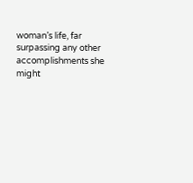woman’s life, far surpassing any other accomplishments she might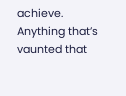achieve. Anything that’s vaunted that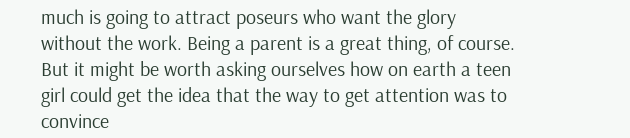much is going to attract poseurs who want the glory without the work. Being a parent is a great thing, of course. But it might be worth asking ourselves how on earth a teen girl could get the idea that the way to get attention was to convince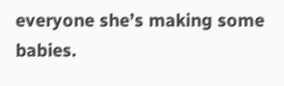everyone she’s making some babies.